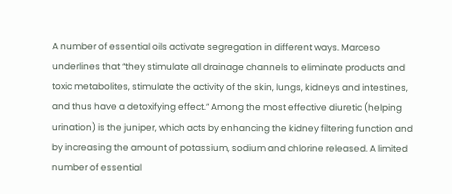A number of essential oils activate segregation in different ways. Marceso underlines that “they stimulate all drainage channels to eliminate products and toxic metabolites, stimulate the activity of the skin, lungs, kidneys and intestines, and thus have a detoxifying effect.” Among the most effective diuretic (helping urination) is the juniper, which acts by enhancing the kidney filtering function and by increasing the amount of potassium, sodium and chlorine released. A limited number of essential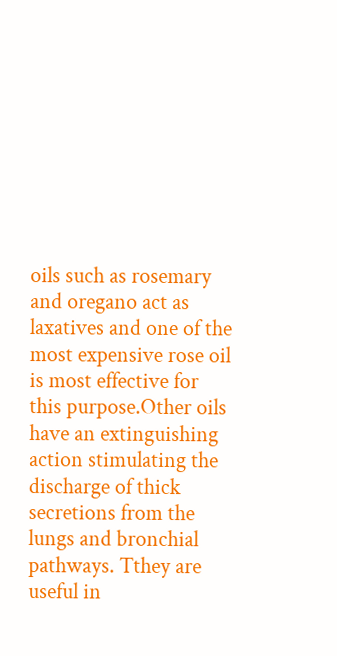oils such as rosemary and oregano act as laxatives and one of the most expensive rose oil is most effective for this purpose.Other oils have an extinguishing action stimulating the discharge of thick secretions from the lungs and bronchial pathways. Tthey are useful in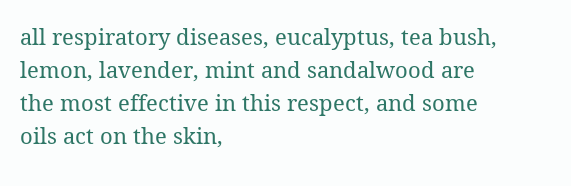all respiratory diseases, eucalyptus, tea bush, lemon, lavender, mint and sandalwood are the most effective in this respect, and some oils act on the skin,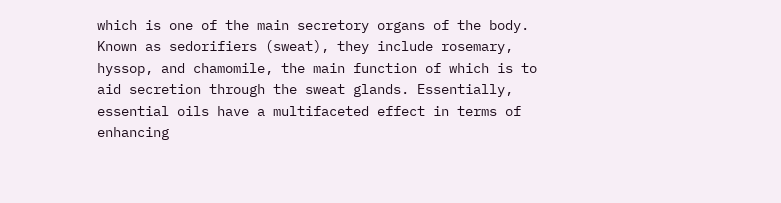which is one of the main secretory organs of the body. Known as sedorifiers (sweat), they include rosemary, hyssop, and chamomile, the main function of which is to aid secretion through the sweat glands. Essentially, essential oils have a multifaceted effect in terms of enhancing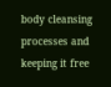body cleansing processes and keeping it free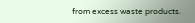from excess waste products.